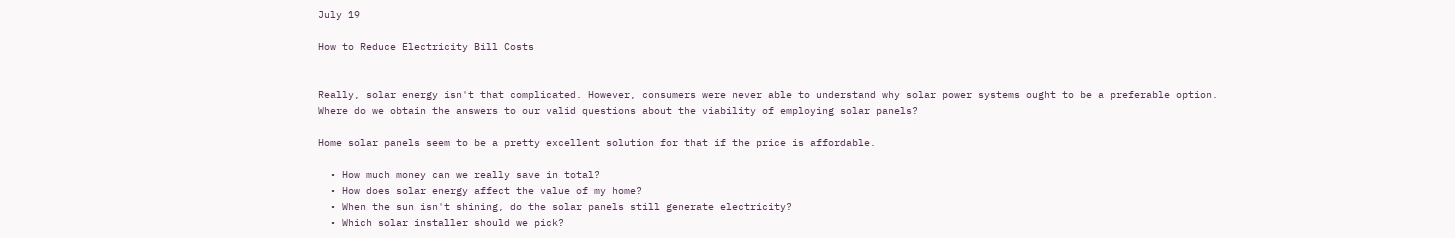July 19

How to Reduce Electricity Bill Costs


Really, solar energy isn't that complicated. However, consumers were never able to understand why solar power systems ought to be a preferable option. Where do we obtain the answers to our valid questions about the viability of employing solar panels?

Home solar panels seem to be a pretty excellent solution for that if the price is affordable.

  • How much money can we really save in total?
  • How does solar energy affect the value of my home?
  • When the sun isn't shining, do the solar panels still generate electricity?
  • Which solar installer should we pick?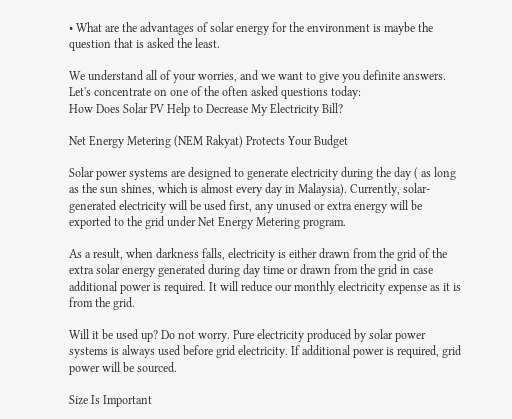• What are the advantages of solar energy for the environment is maybe the question that is asked the least.

We understand all of your worries, and we want to give you definite answers. Let's concentrate on one of the often asked questions today:
How Does Solar PV Help to Decrease My Electricity Bill?

Net Energy Metering (NEM Rakyat) Protects Your Budget

Solar power systems are designed to generate electricity during the day ( as long as the sun shines, which is almost every day in Malaysia). Currently, solar-generated electricity will be used first, any unused or extra energy will be exported to the grid under Net Energy Metering program.

As a result, when darkness falls, electricity is either drawn from the grid of the extra solar energy generated during day time or drawn from the grid in case additional power is required. It will reduce our monthly electricity expense as it is from the grid.

Will it be used up? Do not worry. Pure electricity produced by solar power systems is always used before grid electricity. If additional power is required, grid power will be sourced.

Size Is Important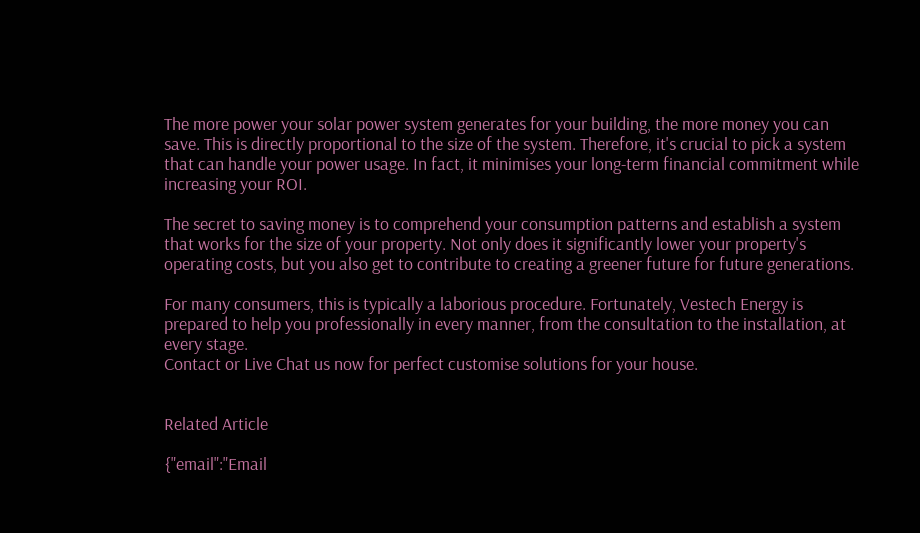The more power your solar power system generates for your building, the more money you can save. This is directly proportional to the size of the system. Therefore, it's crucial to pick a system that can handle your power usage. In fact, it minimises your long-term financial commitment while increasing your ROI.

The secret to saving money is to comprehend your consumption patterns and establish a system that works for the size of your property. Not only does it significantly lower your property's operating costs, but you also get to contribute to creating a greener future for future generations.

For many consumers, this is typically a laborious procedure. Fortunately, Vestech Energy is prepared to help you professionally in every manner, from the consultation to the installation, at every stage.
Contact or Live Chat us now for perfect customise solutions for your house.


Related Article

{"email":"Email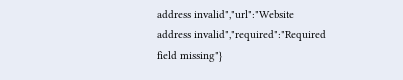address invalid","url":"Website address invalid","required":"Required field missing"}